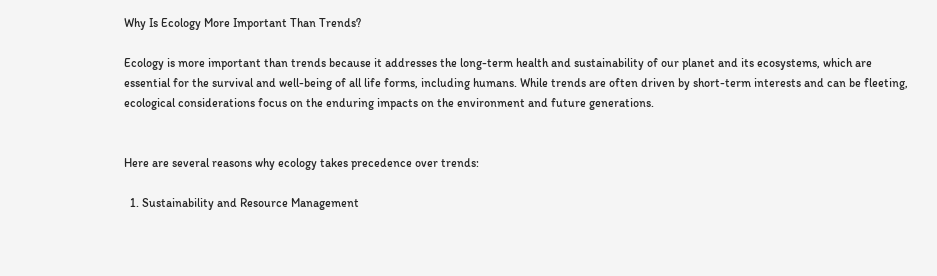Why Is Ecology More Important Than Trends?

Ecology is more important than trends because it addresses the long-term health and sustainability of our planet and its ecosystems, which are essential for the survival and well-being of all life forms, including humans. While trends are often driven by short-term interests and can be fleeting, ecological considerations focus on the enduring impacts on the environment and future generations.


Here are several reasons why ecology takes precedence over trends:

  1. Sustainability and Resource Management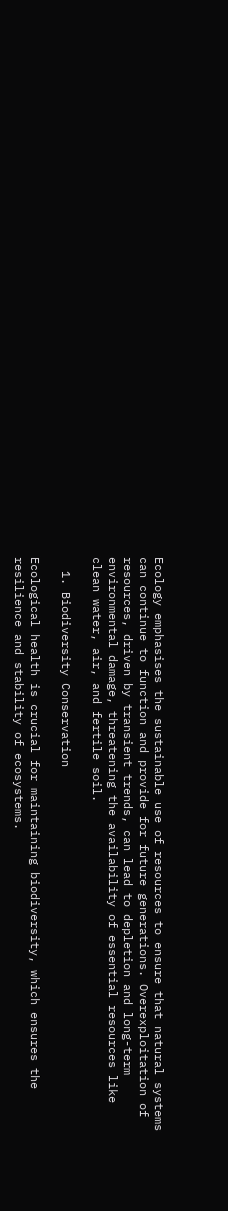Ecology emphasises the sustainable use of resources to ensure that natural systems can continue to function and provide for future generations. Overexploitation of resources, driven by transient trends, can lead to depletion and long-term environmental damage, threatening the availability of essential resources like clean water, air, and fertile soil.

  1. Biodiversity Conservation

Ecological health is crucial for maintaining biodiversity, which ensures the resilience and stability of ecosystems.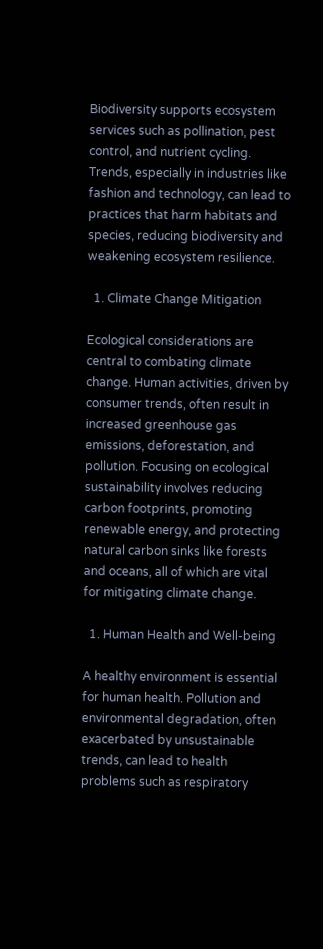Biodiversity supports ecosystem services such as pollination, pest control, and nutrient cycling. Trends, especially in industries like fashion and technology, can lead to practices that harm habitats and species, reducing biodiversity and weakening ecosystem resilience.

  1. Climate Change Mitigation

Ecological considerations are central to combating climate change. Human activities, driven by consumer trends, often result in increased greenhouse gas emissions, deforestation, and pollution. Focusing on ecological sustainability involves reducing carbon footprints, promoting renewable energy, and protecting natural carbon sinks like forests and oceans, all of which are vital for mitigating climate change.

  1. Human Health and Well-being

A healthy environment is essential for human health. Pollution and environmental degradation, often exacerbated by unsustainable trends, can lead to health problems such as respiratory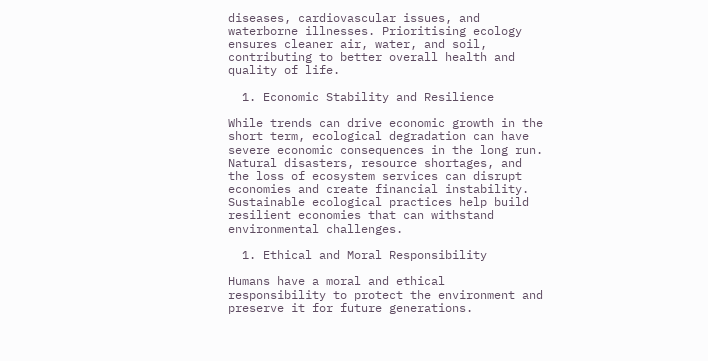diseases, cardiovascular issues, and waterborne illnesses. Prioritising ecology ensures cleaner air, water, and soil, contributing to better overall health and quality of life.

  1. Economic Stability and Resilience

While trends can drive economic growth in the short term, ecological degradation can have severe economic consequences in the long run. Natural disasters, resource shortages, and the loss of ecosystem services can disrupt economies and create financial instability. Sustainable ecological practices help build resilient economies that can withstand environmental challenges.

  1. Ethical and Moral Responsibility

Humans have a moral and ethical responsibility to protect the environment and preserve it for future generations.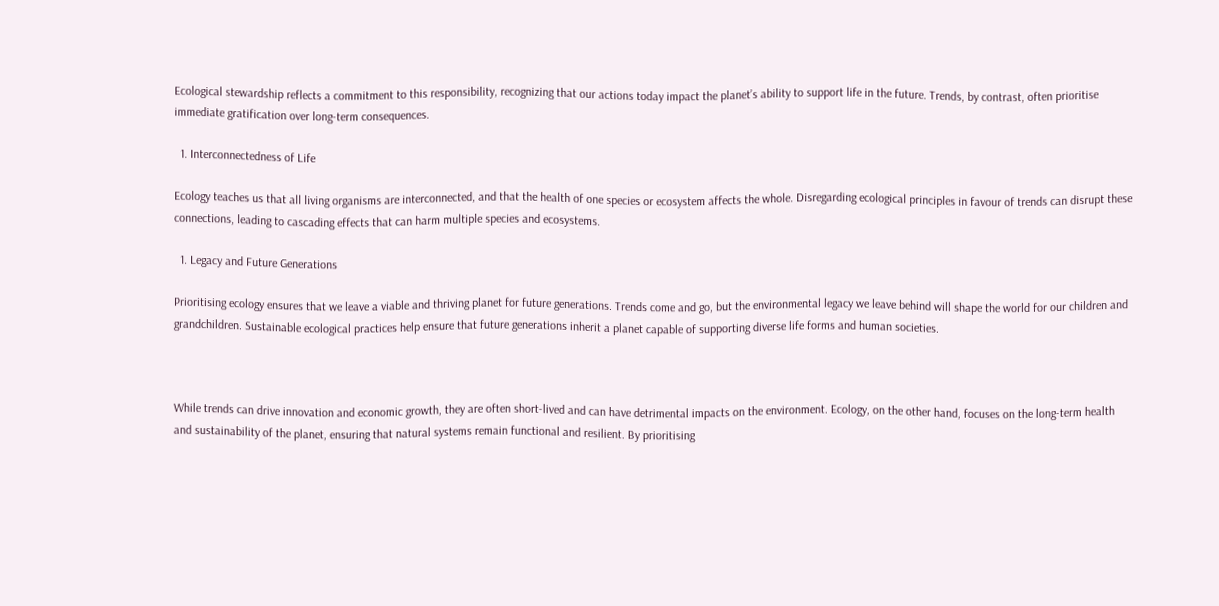Ecological stewardship reflects a commitment to this responsibility, recognizing that our actions today impact the planet’s ability to support life in the future. Trends, by contrast, often prioritise immediate gratification over long-term consequences.

  1. Interconnectedness of Life

Ecology teaches us that all living organisms are interconnected, and that the health of one species or ecosystem affects the whole. Disregarding ecological principles in favour of trends can disrupt these connections, leading to cascading effects that can harm multiple species and ecosystems.

  1. Legacy and Future Generations

Prioritising ecology ensures that we leave a viable and thriving planet for future generations. Trends come and go, but the environmental legacy we leave behind will shape the world for our children and grandchildren. Sustainable ecological practices help ensure that future generations inherit a planet capable of supporting diverse life forms and human societies.



While trends can drive innovation and economic growth, they are often short-lived and can have detrimental impacts on the environment. Ecology, on the other hand, focuses on the long-term health and sustainability of the planet, ensuring that natural systems remain functional and resilient. By prioritising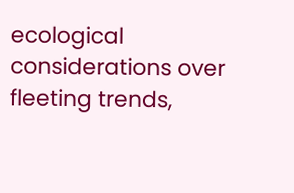ecological considerations over fleeting trends,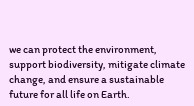we can protect the environment, support biodiversity, mitigate climate change, and ensure a sustainable future for all life on Earth.